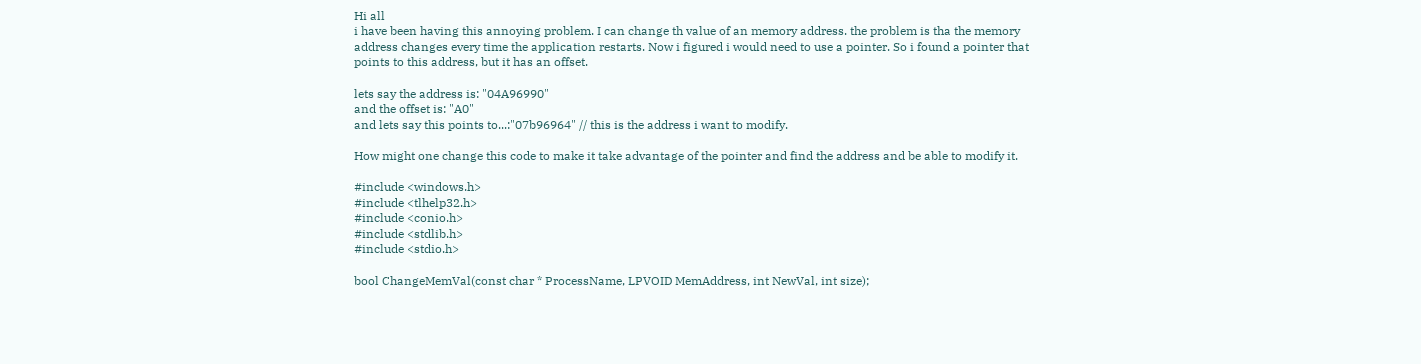Hi all
i have been having this annoying problem. I can change th value of an memory address. the problem is tha the memory address changes every time the application restarts. Now i figured i would need to use a pointer. So i found a pointer that points to this address, but it has an offset.

lets say the address is: "04A96990"
and the offset is: "A0"
and lets say this points to...:"07b96964" // this is the address i want to modify.

How might one change this code to make it take advantage of the pointer and find the address and be able to modify it.

#include <windows.h>
#include <tlhelp32.h>
#include <conio.h>
#include <stdlib.h>
#include <stdio.h>

bool ChangeMemVal(const char * ProcessName, LPVOID MemAddress, int NewVal, int size);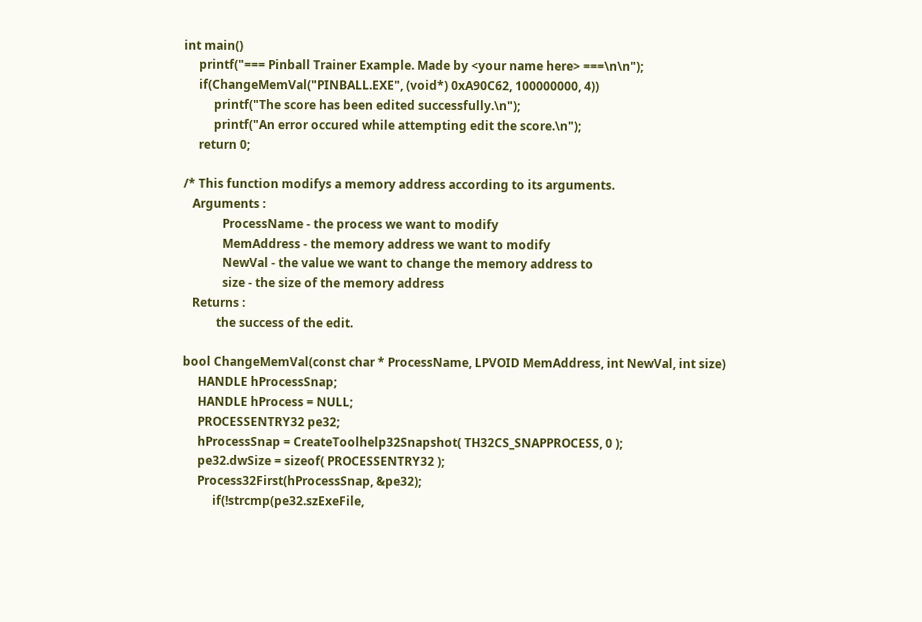int main()
     printf("=== Pinball Trainer Example. Made by <your name here> ===\n\n");
     if(ChangeMemVal("PINBALL.EXE", (void*) 0xA90C62, 100000000, 4))
          printf("The score has been edited successfully.\n");
          printf("An error occured while attempting edit the score.\n");
     return 0;

/* This function modifys a memory address according to its arguments.
   Arguments :
             ProcessName - the process we want to modify
             MemAddress - the memory address we want to modify
             NewVal - the value we want to change the memory address to
             size - the size of the memory address
   Returns :
           the success of the edit.

bool ChangeMemVal(const char * ProcessName, LPVOID MemAddress, int NewVal, int size)
     HANDLE hProcessSnap;
     HANDLE hProcess = NULL;
     PROCESSENTRY32 pe32;
     hProcessSnap = CreateToolhelp32Snapshot( TH32CS_SNAPPROCESS, 0 );
     pe32.dwSize = sizeof( PROCESSENTRY32 );
     Process32First(hProcessSnap, &pe32);
          if(!strcmp(pe32.szExeFile,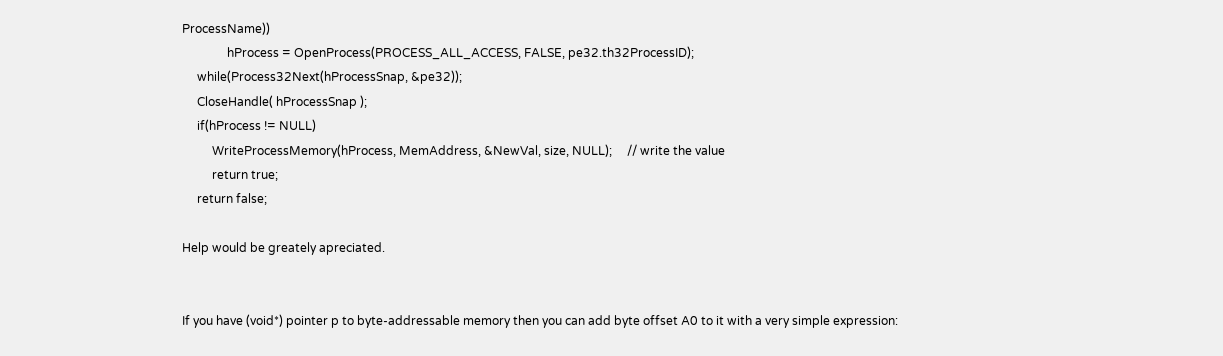ProcessName))
               hProcess = OpenProcess(PROCESS_ALL_ACCESS, FALSE, pe32.th32ProcessID);
     while(Process32Next(hProcessSnap, &pe32));
     CloseHandle( hProcessSnap );
     if(hProcess != NULL)
          WriteProcessMemory(hProcess, MemAddress, &NewVal, size, NULL);     // write the value
          return true;
     return false;

Help would be greately apreciated.


If you have (void*) pointer p to byte-addressable memory then you can add byte offset A0 to it with a very simple expression: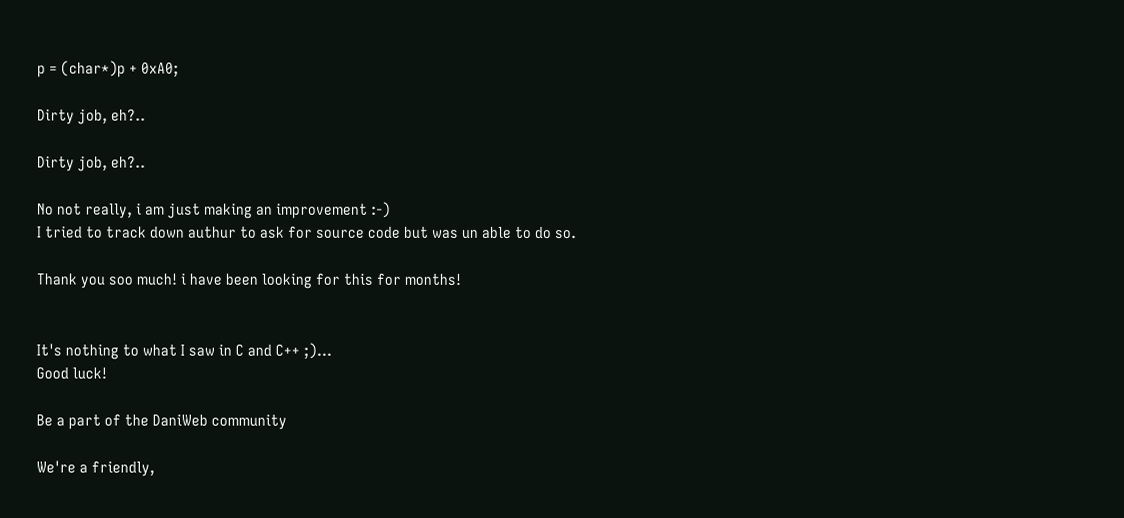p = (char*)p + 0xA0;

Dirty job, eh?..

Dirty job, eh?..

No not really, i am just making an improvement :-)
I tried to track down authur to ask for source code but was un able to do so.

Thank you soo much! i have been looking for this for months!


It's nothing to what I saw in C and C++ ;)...
Good luck!

Be a part of the DaniWeb community

We're a friendly,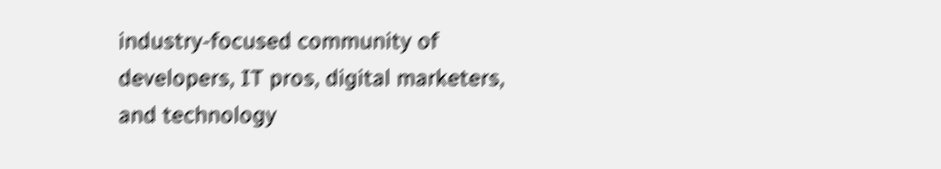industry-focused community of developers, IT pros, digital marketers, and technology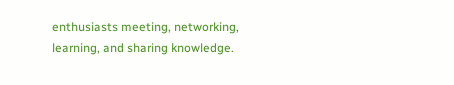enthusiasts meeting, networking, learning, and sharing knowledge.